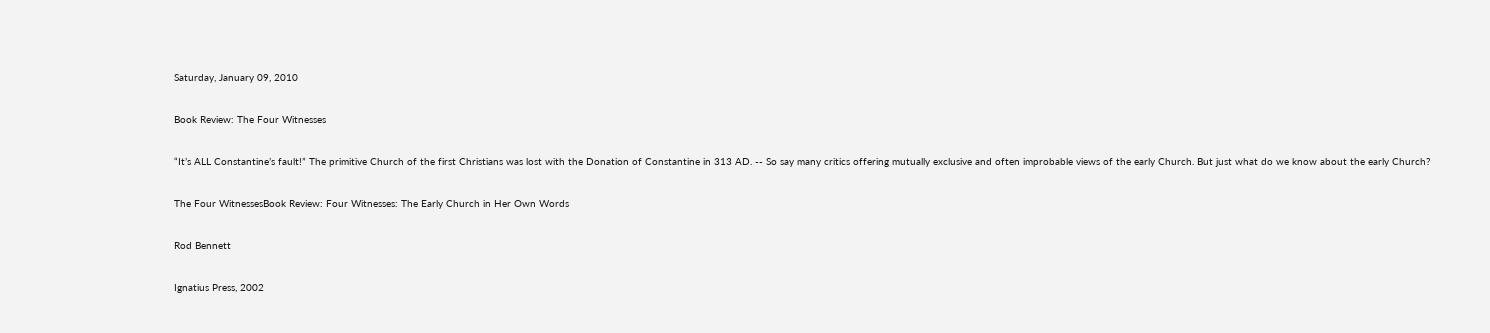Saturday, January 09, 2010

Book Review: The Four Witnesses

“It’s ALL Constantine’s fault!” The primitive Church of the first Christians was lost with the Donation of Constantine in 313 AD. -- So say many critics offering mutually exclusive and often improbable views of the early Church. But just what do we know about the early Church?

The Four WitnessesBook Review: Four Witnesses: The Early Church in Her Own Words

Rod Bennett

Ignatius Press, 2002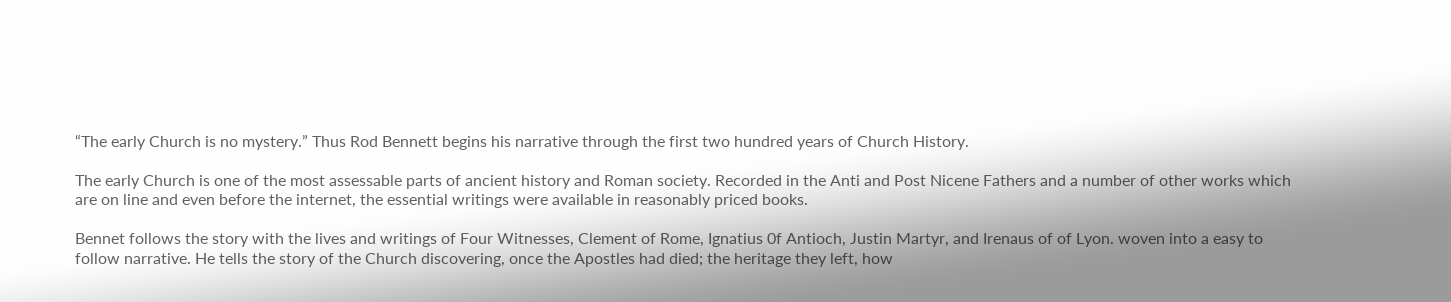“The early Church is no mystery.” Thus Rod Bennett begins his narrative through the first two hundred years of Church History.

The early Church is one of the most assessable parts of ancient history and Roman society. Recorded in the Anti and Post Nicene Fathers and a number of other works which are on line and even before the internet, the essential writings were available in reasonably priced books.

Bennet follows the story with the lives and writings of Four Witnesses, Clement of Rome, Ignatius 0f Antioch, Justin Martyr, and Irenaus of of Lyon. woven into a easy to follow narrative. He tells the story of the Church discovering, once the Apostles had died; the heritage they left, how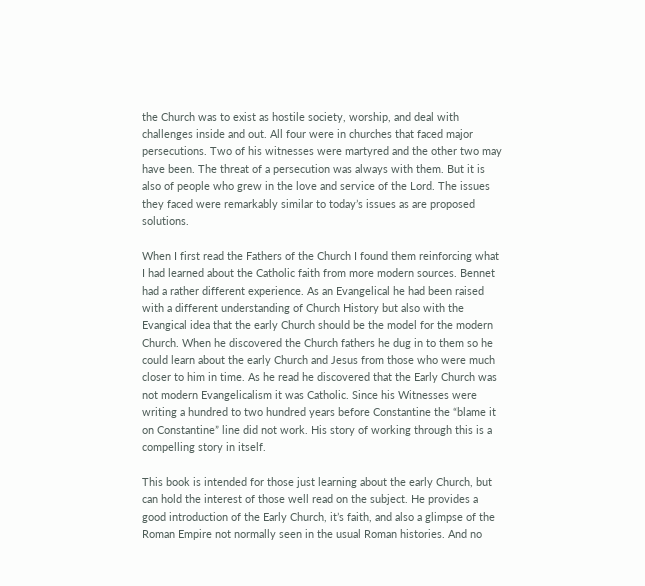the Church was to exist as hostile society, worship, and deal with challenges inside and out. All four were in churches that faced major persecutions. Two of his witnesses were martyred and the other two may have been. The threat of a persecution was always with them. But it is also of people who grew in the love and service of the Lord. The issues they faced were remarkably similar to today’s issues as are proposed solutions.

When I first read the Fathers of the Church I found them reinforcing what I had learned about the Catholic faith from more modern sources. Bennet had a rather different experience. As an Evangelical he had been raised with a different understanding of Church History but also with the Evangical idea that the early Church should be the model for the modern Church. When he discovered the Church fathers he dug in to them so he could learn about the early Church and Jesus from those who were much closer to him in time. As he read he discovered that the Early Church was not modern Evangelicalism it was Catholic. Since his Witnesses were writing a hundred to two hundred years before Constantine the “blame it on Constantine” line did not work. His story of working through this is a compelling story in itself.

This book is intended for those just learning about the early Church, but can hold the interest of those well read on the subject. He provides a good introduction of the Early Church, it’s faith, and also a glimpse of the Roman Empire not normally seen in the usual Roman histories. And no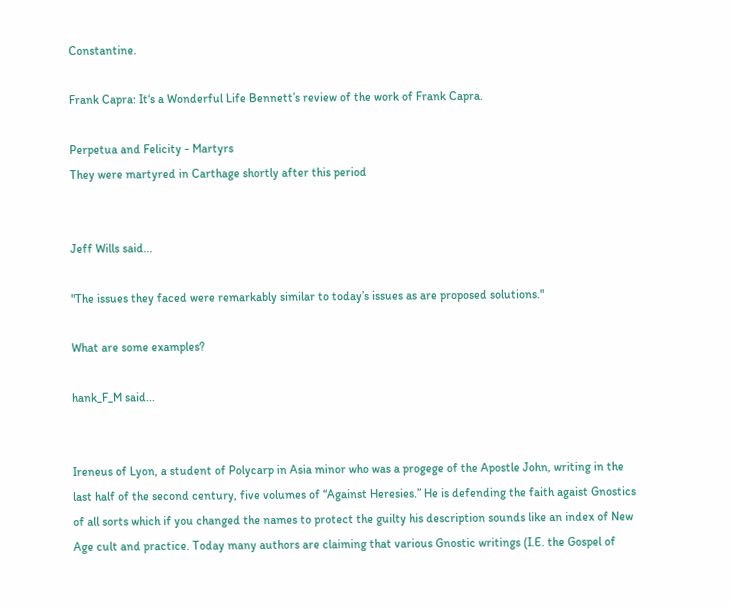Constantine.

Frank Capra: It‘s a Wonderful Life Bennett’s review of the work of Frank Capra.

Perpetua and Felicity - Martyrs
They were martyred in Carthage shortly after this period


Jeff Wills said...

"The issues they faced were remarkably similar to today’s issues as are proposed solutions."

What are some examples?

hank_F_M said...


Ireneus of Lyon, a student of Polycarp in Asia minor who was a progege of the Apostle John, writing in the last half of the second century, five volumes of “Against Heresies.” He is defending the faith agaist Gnostics of all sorts which if you changed the names to protect the guilty his description sounds like an index of New Age cult and practice. Today many authors are claiming that various Gnostic writings (I.E. the Gospel of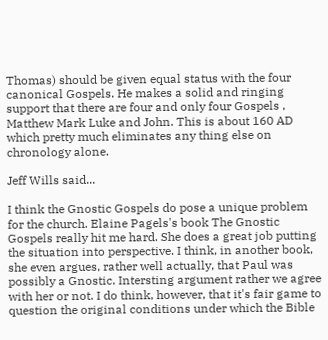Thomas) should be given equal status with the four canonical Gospels. He makes a solid and ringing support that there are four and only four Gospels , Matthew Mark Luke and John. This is about 160 AD which pretty much eliminates any thing else on chronology alone.

Jeff Wills said...

I think the Gnostic Gospels do pose a unique problem for the church. Elaine Pagels's book The Gnostic Gospels really hit me hard. She does a great job putting the situation into perspective. I think, in another book, she even argues, rather well actually, that Paul was possibly a Gnostic. Intersting argument rather we agree with her or not. I do think, however, that it's fair game to question the original conditions under which the Bible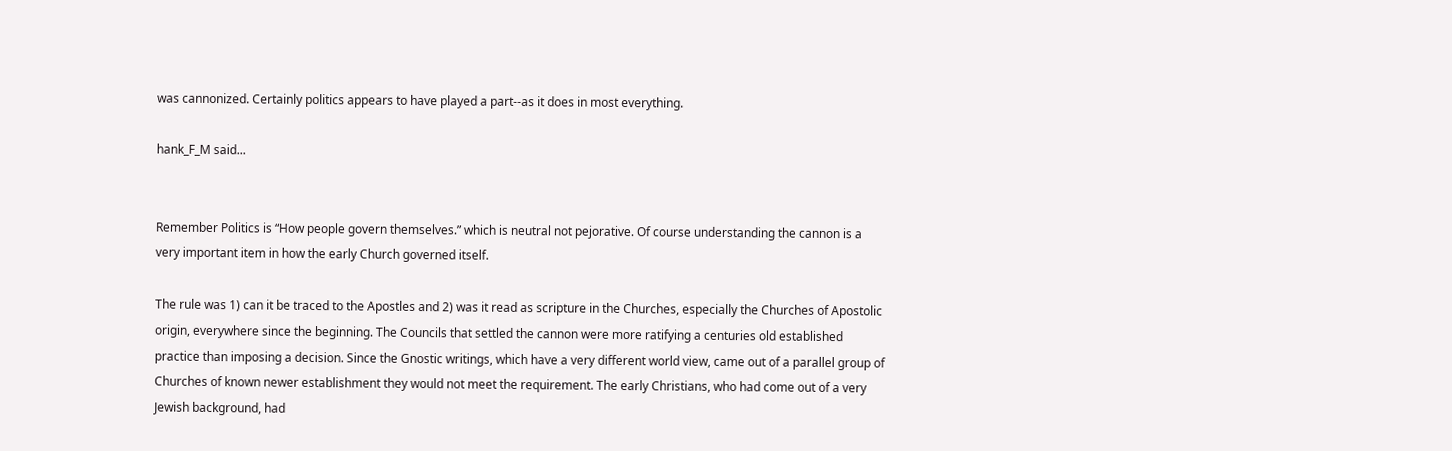was cannonized. Certainly politics appears to have played a part--as it does in most everything.

hank_F_M said...


Remember Politics is “How people govern themselves.” which is neutral not pejorative. Of course understanding the cannon is a very important item in how the early Church governed itself.

The rule was 1) can it be traced to the Apostles and 2) was it read as scripture in the Churches, especially the Churches of Apostolic origin, everywhere since the beginning. The Councils that settled the cannon were more ratifying a centuries old established practice than imposing a decision. Since the Gnostic writings, which have a very different world view, came out of a parallel group of Churches of known newer establishment they would not meet the requirement. The early Christians, who had come out of a very Jewish background, had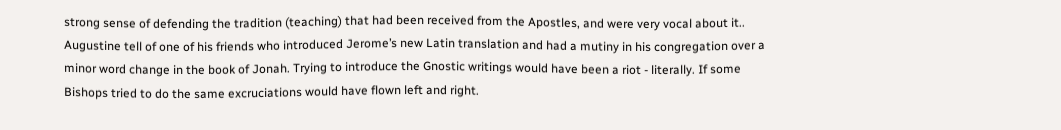strong sense of defending the tradition (teaching) that had been received from the Apostles, and were very vocal about it.. Augustine tell of one of his friends who introduced Jerome’s new Latin translation and had a mutiny in his congregation over a minor word change in the book of Jonah. Trying to introduce the Gnostic writings would have been a riot - literally. If some Bishops tried to do the same excruciations would have flown left and right.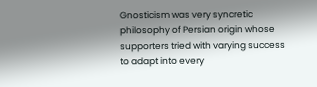Gnosticism was very syncretic philosophy of Persian origin whose supporters tried with varying success to adapt into every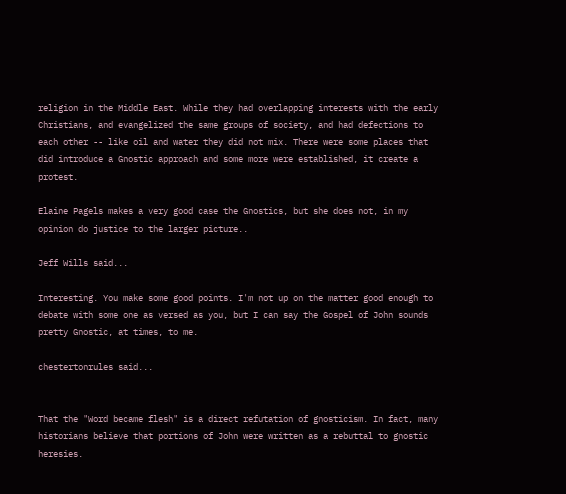religion in the Middle East. While they had overlapping interests with the early Christians, and evangelized the same groups of society, and had defections to each other -- like oil and water they did not mix. There were some places that did introduce a Gnostic approach and some more were established, it create a protest.

Elaine Pagels makes a very good case the Gnostics, but she does not, in my opinion do justice to the larger picture..

Jeff Wills said...

Interesting. You make some good points. I'm not up on the matter good enough to debate with some one as versed as you, but I can say the Gospel of John sounds pretty Gnostic, at times, to me.

chestertonrules said...


That the "Word became flesh" is a direct refutation of gnosticism. In fact, many historians believe that portions of John were written as a rebuttal to gnostic heresies.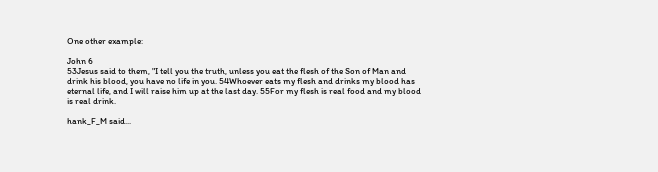One other example:

John 6
53Jesus said to them, "I tell you the truth, unless you eat the flesh of the Son of Man and drink his blood, you have no life in you. 54Whoever eats my flesh and drinks my blood has eternal life, and I will raise him up at the last day. 55For my flesh is real food and my blood is real drink.

hank_F_M said...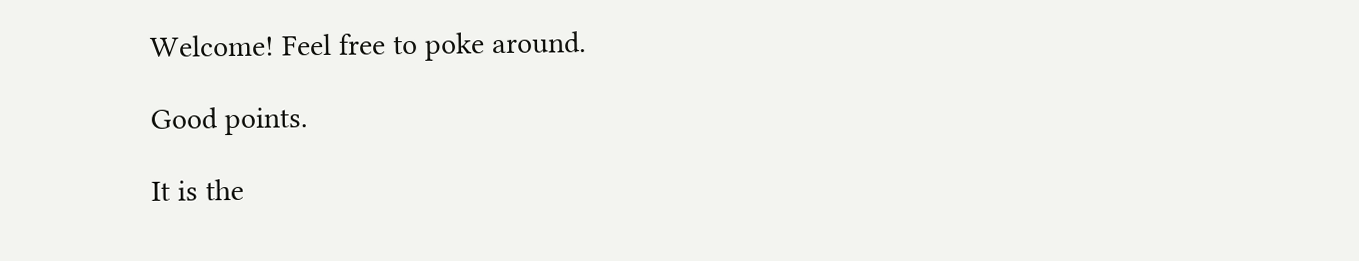Welcome! Feel free to poke around.

Good points.

It is the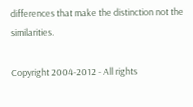differences that make the distinction not the similarities.

Copyright 2004-2012 - All rights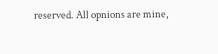reserved. All opnions are mine,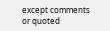except comments or quoted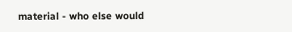material - who else would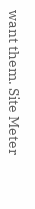want them. Site Meter